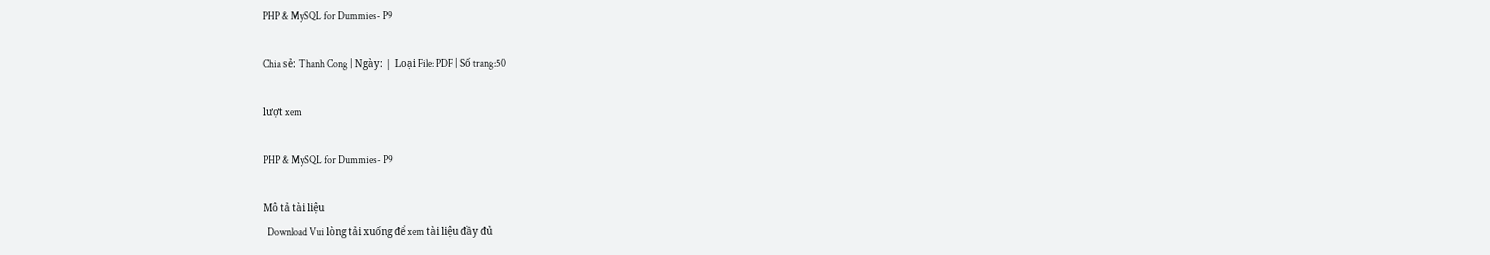PHP & MySQL for Dummies- P9

Chia sẻ: Thanh Cong | Ngày: | Loại File: PDF | Số trang:50

lượt xem

PHP & MySQL for Dummies- P9

Mô tả tài liệu
  Download Vui lòng tải xuống để xem tài liệu đầy đủ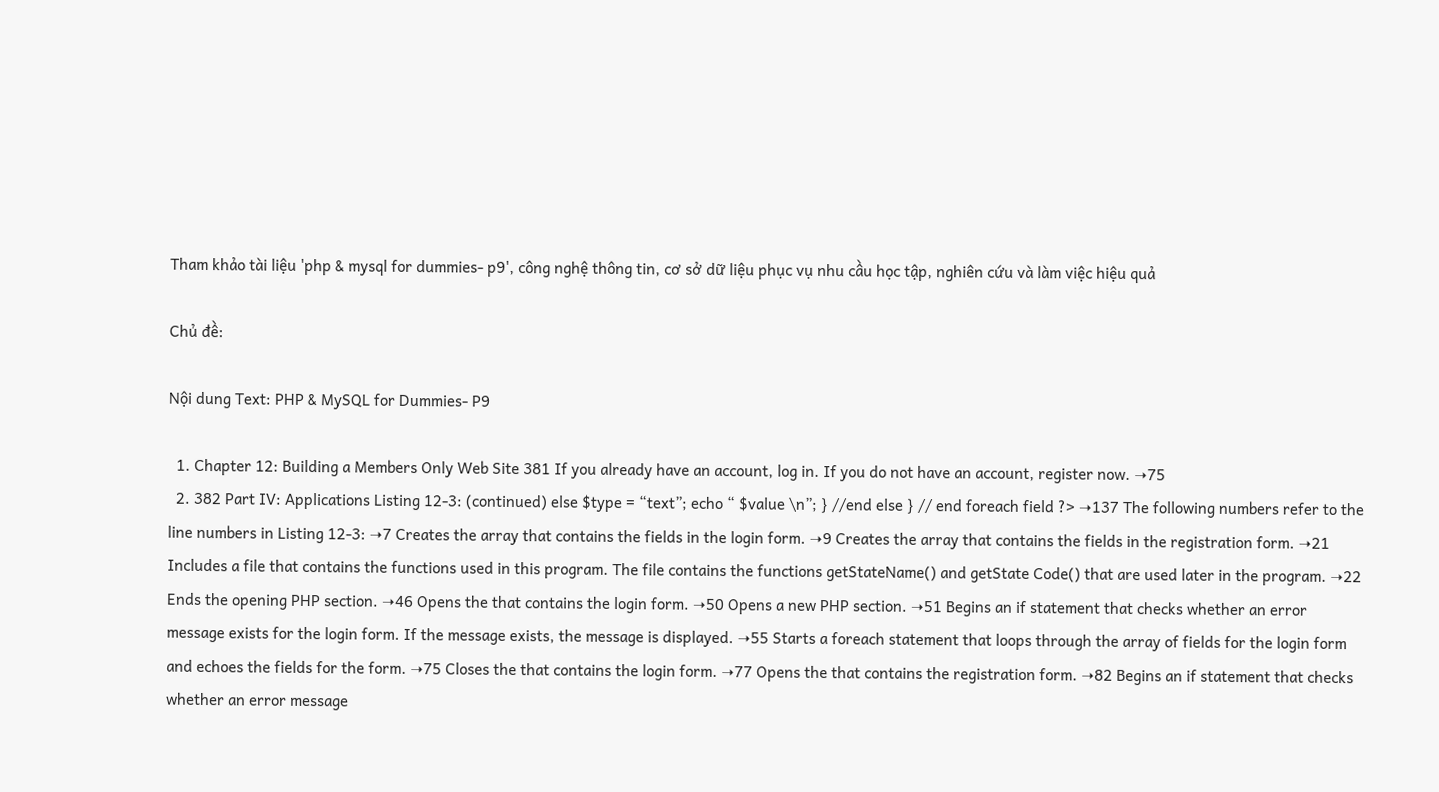Tham khảo tài liệu 'php & mysql for dummies- p9', công nghệ thông tin, cơ sở dữ liệu phục vụ nhu cầu học tập, nghiên cứu và làm việc hiệu quả

Chủ đề:

Nội dung Text: PHP & MySQL for Dummies- P9

  1. Chapter 12: Building a Members Only Web Site 381 If you already have an account, log in. If you do not have an account, register now. ➝75
  2. 382 Part IV: Applications Listing 12-3: (continued) else $type = “text”; echo “ $value \n”; } //end else } // end foreach field ?> ➝137 The following numbers refer to the line numbers in Listing 12-3: ➝7 Creates the array that contains the fields in the login form. ➝9 Creates the array that contains the fields in the registration form. ➝21 Includes a file that contains the functions used in this program. The file contains the functions getStateName() and getState Code() that are used later in the program. ➝22 Ends the opening PHP section. ➝46 Opens the that contains the login form. ➝50 Opens a new PHP section. ➝51 Begins an if statement that checks whether an error message exists for the login form. If the message exists, the message is displayed. ➝55 Starts a foreach statement that loops through the array of fields for the login form and echoes the fields for the form. ➝75 Closes the that contains the login form. ➝77 Opens the that contains the registration form. ➝82 Begins an if statement that checks whether an error message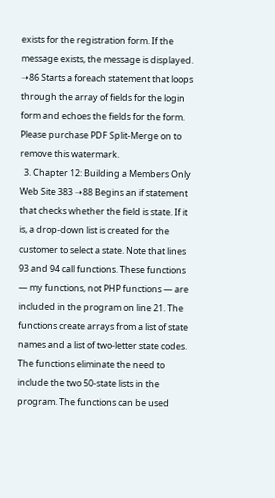exists for the registration form. If the message exists, the message is displayed. ➝86 Starts a foreach statement that loops through the array of fields for the login form and echoes the fields for the form. Please purchase PDF Split-Merge on to remove this watermark.
  3. Chapter 12: Building a Members Only Web Site 383 ➝88 Begins an if statement that checks whether the field is state. If it is, a drop-down list is created for the customer to select a state. Note that lines 93 and 94 call functions. These functions — my functions, not PHP functions — are included in the program on line 21. The functions create arrays from a list of state names and a list of two-letter state codes. The functions eliminate the need to include the two 50-state lists in the program. The functions can be used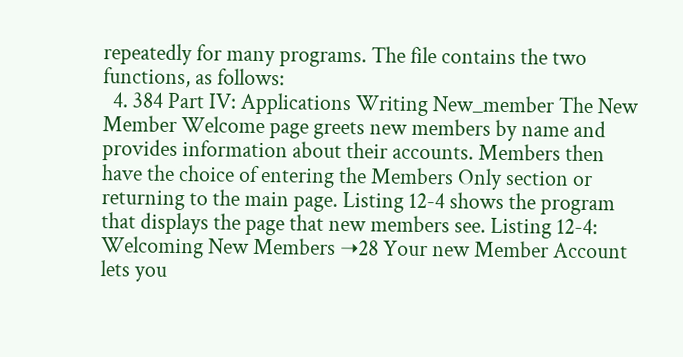repeatedly for many programs. The file contains the two functions, as follows:
  4. 384 Part IV: Applications Writing New_member The New Member Welcome page greets new members by name and provides information about their accounts. Members then have the choice of entering the Members Only section or returning to the main page. Listing 12-4 shows the program that displays the page that new members see. Listing 12-4: Welcoming New Members ➝28 Your new Member Account lets you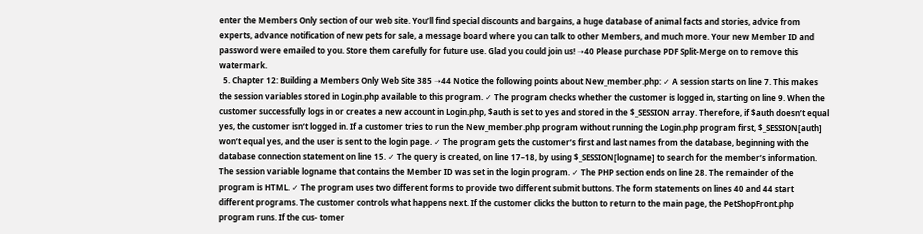enter the Members Only section of our web site. You’ll find special discounts and bargains, a huge database of animal facts and stories, advice from experts, advance notification of new pets for sale, a message board where you can talk to other Members, and much more. Your new Member ID and password were emailed to you. Store them carefully for future use. Glad you could join us! ➝40 Please purchase PDF Split-Merge on to remove this watermark.
  5. Chapter 12: Building a Members Only Web Site 385 ➝44 Notice the following points about New_member.php: ✓ A session starts on line 7. This makes the session variables stored in Login.php available to this program. ✓ The program checks whether the customer is logged in, starting on line 9. When the customer successfully logs in or creates a new account in Login.php, $auth is set to yes and stored in the $_SESSION array. Therefore, if $auth doesn’t equal yes, the customer isn’t logged in. If a customer tries to run the New_member.php program without running the Login.php program first, $_SESSION[auth] won’t equal yes, and the user is sent to the login page. ✓ The program gets the customer’s first and last names from the database, beginning with the database connection statement on line 15. ✓ The query is created, on line 17–18, by using $_SESSION[logname] to search for the member’s information. The session variable logname that contains the Member ID was set in the login program. ✓ The PHP section ends on line 28. The remainder of the program is HTML. ✓ The program uses two different forms to provide two different submit buttons. The form statements on lines 40 and 44 start different programs. The customer controls what happens next. If the customer clicks the button to return to the main page, the PetShopFront.php program runs. If the cus- tomer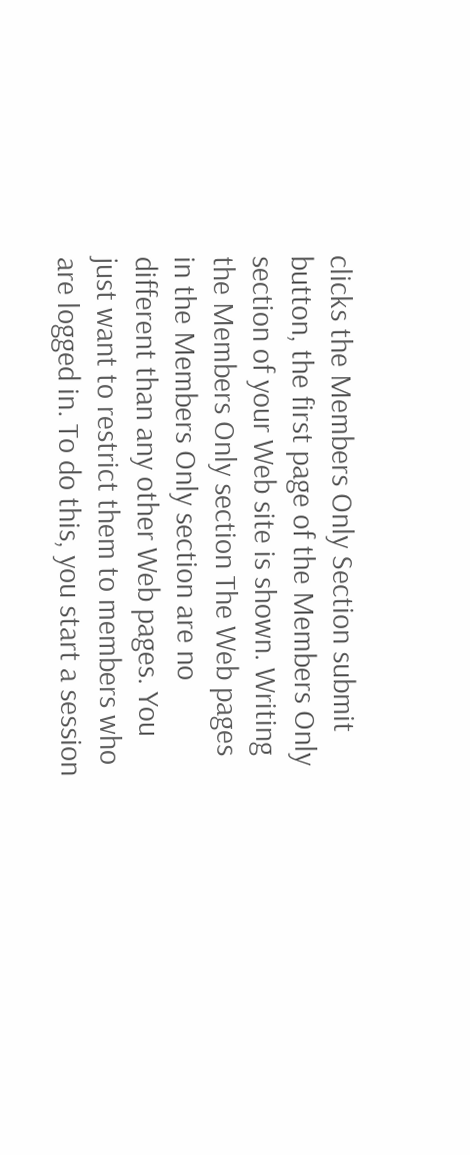clicks the Members Only Section submit button, the first page of the Members Only section of your Web site is shown. Writing the Members Only section The Web pages in the Members Only section are no different than any other Web pages. You just want to restrict them to members who are logged in. To do this, you start a session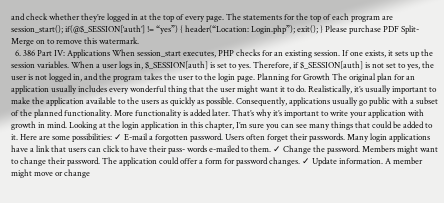and check whether they’re logged in at the top of every page. The statements for the top of each program are session_start(); if(@$_SESSION[‘auth’] != “yes”) { header(“Location: Login.php”); exit(); } Please purchase PDF Split-Merge on to remove this watermark.
  6. 386 Part IV: Applications When session_start executes, PHP checks for an existing session. If one exists, it sets up the session variables. When a user logs in, $_SESSION[auth] is set to yes. Therefore, if $_SESSION[auth] is not set to yes, the user is not logged in, and the program takes the user to the login page. Planning for Growth The original plan for an application usually includes every wonderful thing that the user might want it to do. Realistically, it’s usually important to make the application available to the users as quickly as possible. Consequently, applications usually go public with a subset of the planned functionality. More functionality is added later. That’s why it’s important to write your application with growth in mind. Looking at the login application in this chapter, I’m sure you can see many things that could be added to it. Here are some possibilities: ✓ E-mail a forgotten password. Users often forget their passwords. Many login applications have a link that users can click to have their pass- words e-mailed to them. ✓ Change the password. Members might want to change their password. The application could offer a form for password changes. ✓ Update information. A member might move or change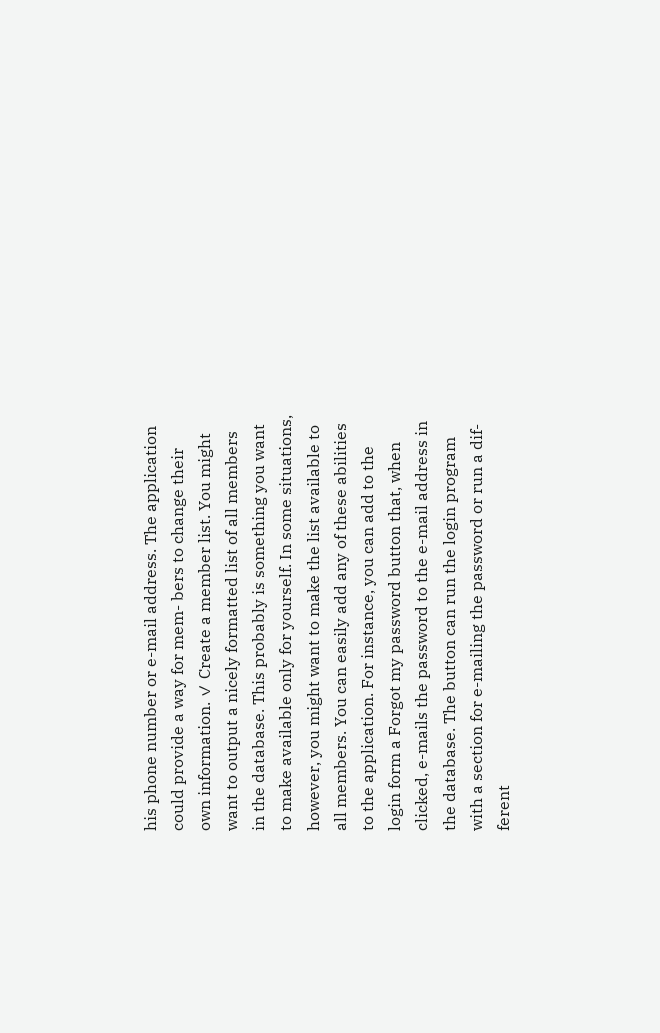his phone number or e-mail address. The application could provide a way for mem- bers to change their own information. ✓ Create a member list. You might want to output a nicely formatted list of all members in the database. This probably is something you want to make available only for yourself. In some situations, however, you might want to make the list available to all members. You can easily add any of these abilities to the application. For instance, you can add to the login form a Forgot my password button that, when clicked, e-mails the password to the e-mail address in the database. The button can run the login program with a section for e-mailing the password or run a dif- ferent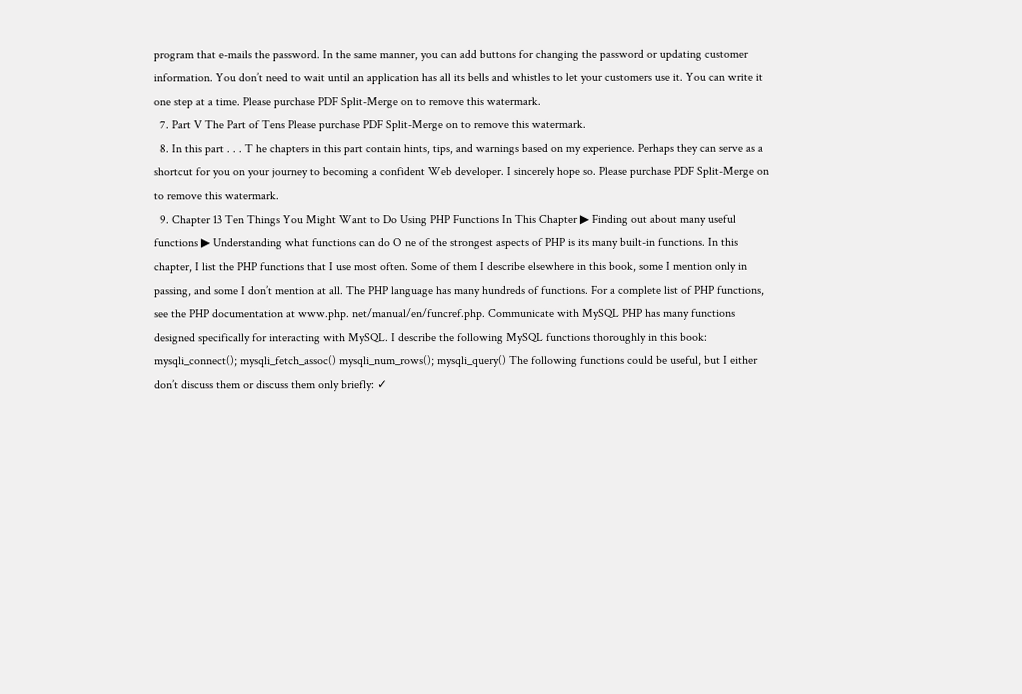program that e-mails the password. In the same manner, you can add buttons for changing the password or updating customer information. You don’t need to wait until an application has all its bells and whistles to let your customers use it. You can write it one step at a time. Please purchase PDF Split-Merge on to remove this watermark.
  7. Part V The Part of Tens Please purchase PDF Split-Merge on to remove this watermark.
  8. In this part . . . T he chapters in this part contain hints, tips, and warnings based on my experience. Perhaps they can serve as a shortcut for you on your journey to becoming a confident Web developer. I sincerely hope so. Please purchase PDF Split-Merge on to remove this watermark.
  9. Chapter 13 Ten Things You Might Want to Do Using PHP Functions In This Chapter ▶ Finding out about many useful functions ▶ Understanding what functions can do O ne of the strongest aspects of PHP is its many built-in functions. In this chapter, I list the PHP functions that I use most often. Some of them I describe elsewhere in this book, some I mention only in passing, and some I don’t mention at all. The PHP language has many hundreds of functions. For a complete list of PHP functions, see the PHP documentation at www.php. net/manual/en/funcref.php. Communicate with MySQL PHP has many functions designed specifically for interacting with MySQL. I describe the following MySQL functions thoroughly in this book: mysqli_connect(); mysqli_fetch_assoc() mysqli_num_rows(); mysqli_query() The following functions could be useful, but I either don’t discuss them or discuss them only briefly: ✓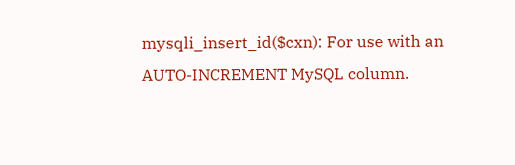mysqli_insert_id($cxn): For use with an AUTO-INCREMENT MySQL column.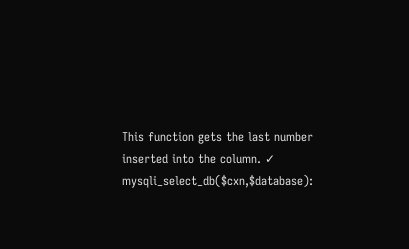This function gets the last number inserted into the column. ✓ mysqli_select_db($cxn,$database):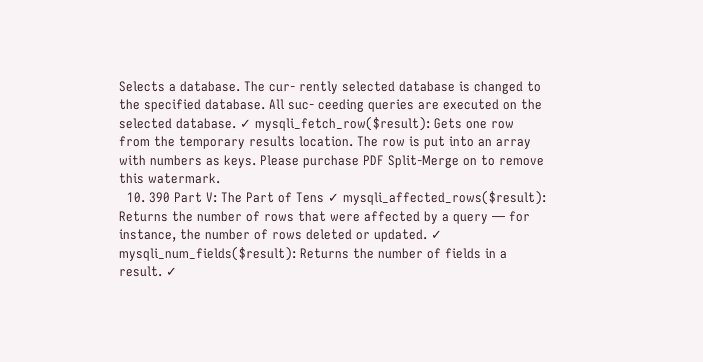Selects a database. The cur- rently selected database is changed to the specified database. All suc- ceeding queries are executed on the selected database. ✓ mysqli_fetch_row($result): Gets one row from the temporary results location. The row is put into an array with numbers as keys. Please purchase PDF Split-Merge on to remove this watermark.
  10. 390 Part V: The Part of Tens ✓ mysqli_affected_rows($result): Returns the number of rows that were affected by a query — for instance, the number of rows deleted or updated. ✓ mysqli_num_fields($result): Returns the number of fields in a result. ✓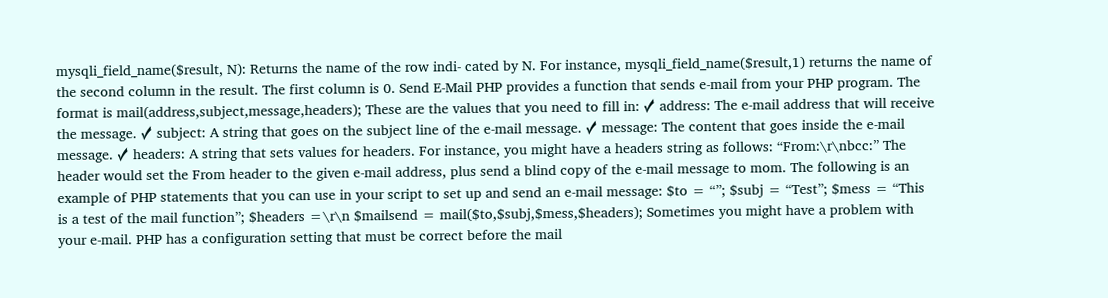mysqli_field_name($result, N): Returns the name of the row indi- cated by N. For instance, mysqli_field_name($result,1) returns the name of the second column in the result. The first column is 0. Send E-Mail PHP provides a function that sends e-mail from your PHP program. The format is mail(address,subject,message,headers); These are the values that you need to fill in: ✓ address: The e-mail address that will receive the message. ✓ subject: A string that goes on the subject line of the e-mail message. ✓ message: The content that goes inside the e-mail message. ✓ headers: A string that sets values for headers. For instance, you might have a headers string as follows: “From:\r\nbcc:” The header would set the From header to the given e-mail address, plus send a blind copy of the e-mail message to mom. The following is an example of PHP statements that you can use in your script to set up and send an e-mail message: $to = “”; $subj = “Test”; $mess = “This is a test of the mail function”; $headers =\r\n $mailsend = mail($to,$subj,$mess,$headers); Sometimes you might have a problem with your e-mail. PHP has a configuration setting that must be correct before the mail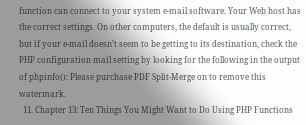function can connect to your system e-mail software. Your Web host has the correct settings. On other computers, the default is usually correct, but if your e-mail doesn’t seem to be getting to its destination, check the PHP configuration mail setting by looking for the following in the output of phpinfo(): Please purchase PDF Split-Merge on to remove this watermark.
  11. Chapter 13: Ten Things You Might Want to Do Using PHP Functions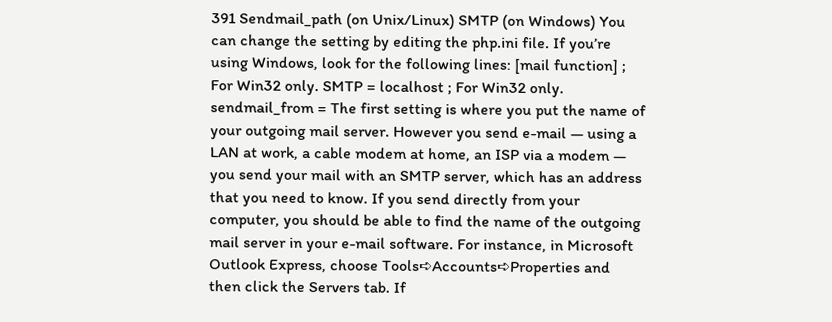391 Sendmail_path (on Unix/Linux) SMTP (on Windows) You can change the setting by editing the php.ini file. If you’re using Windows, look for the following lines: [mail function] ; For Win32 only. SMTP = localhost ; For Win32 only. sendmail_from = The first setting is where you put the name of your outgoing mail server. However you send e-mail — using a LAN at work, a cable modem at home, an ISP via a modem — you send your mail with an SMTP server, which has an address that you need to know. If you send directly from your computer, you should be able to find the name of the outgoing mail server in your e-mail software. For instance, in Microsoft Outlook Express, choose Tools➪Accounts➪Properties and then click the Servers tab. If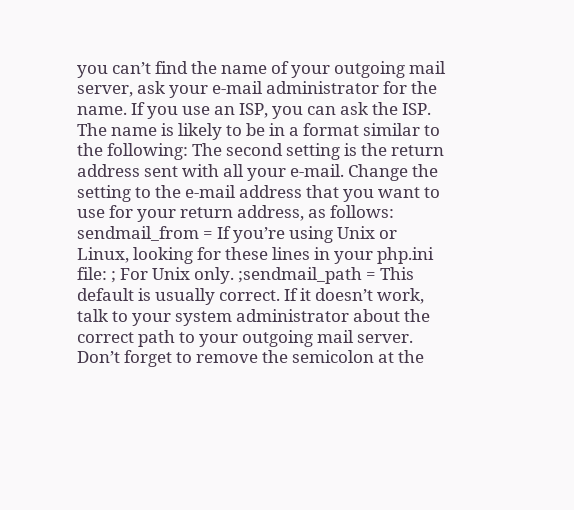you can’t find the name of your outgoing mail server, ask your e-mail administrator for the name. If you use an ISP, you can ask the ISP. The name is likely to be in a format similar to the following: The second setting is the return address sent with all your e-mail. Change the setting to the e-mail address that you want to use for your return address, as follows: sendmail_from = If you’re using Unix or Linux, looking for these lines in your php.ini file: ; For Unix only. ;sendmail_path = This default is usually correct. If it doesn’t work, talk to your system administrator about the correct path to your outgoing mail server. Don’t forget to remove the semicolon at the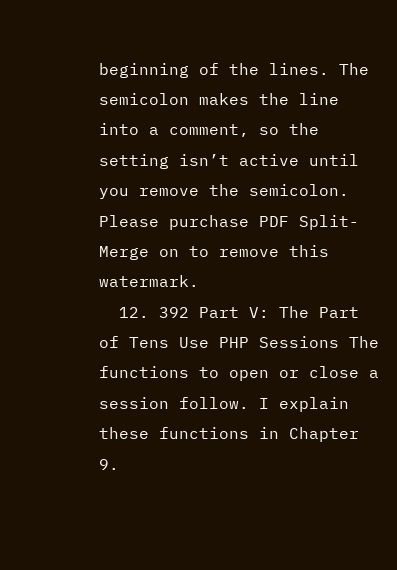beginning of the lines. The semicolon makes the line into a comment, so the setting isn’t active until you remove the semicolon. Please purchase PDF Split-Merge on to remove this watermark.
  12. 392 Part V: The Part of Tens Use PHP Sessions The functions to open or close a session follow. I explain these functions in Chapter 9.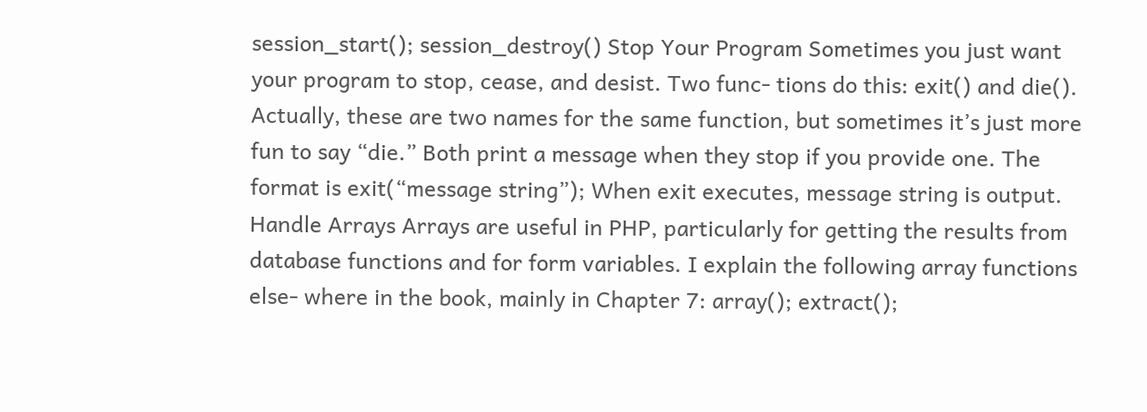session_start(); session_destroy() Stop Your Program Sometimes you just want your program to stop, cease, and desist. Two func- tions do this: exit() and die(). Actually, these are two names for the same function, but sometimes it’s just more fun to say “die.” Both print a message when they stop if you provide one. The format is exit(“message string”); When exit executes, message string is output. Handle Arrays Arrays are useful in PHP, particularly for getting the results from database functions and for form variables. I explain the following array functions else- where in the book, mainly in Chapter 7: array(); extract();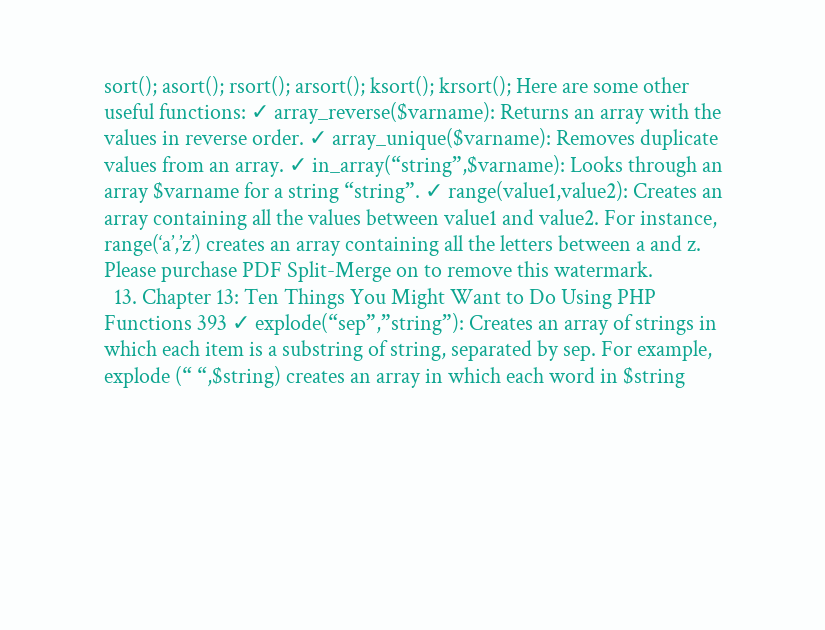sort(); asort(); rsort(); arsort(); ksort(); krsort(); Here are some other useful functions: ✓ array_reverse($varname): Returns an array with the values in reverse order. ✓ array_unique($varname): Removes duplicate values from an array. ✓ in_array(“string”,$varname): Looks through an array $varname for a string “string”. ✓ range(value1,value2): Creates an array containing all the values between value1 and value2. For instance, range(‘a’,’z’) creates an array containing all the letters between a and z. Please purchase PDF Split-Merge on to remove this watermark.
  13. Chapter 13: Ten Things You Might Want to Do Using PHP Functions 393 ✓ explode(“sep”,”string”): Creates an array of strings in which each item is a substring of string, separated by sep. For example, explode (“ “,$string) creates an array in which each word in $string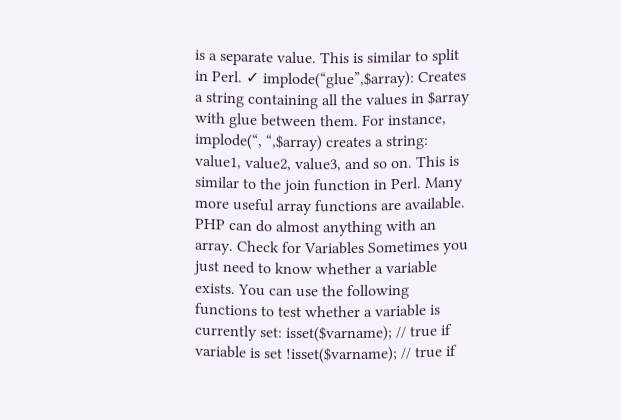is a separate value. This is similar to split in Perl. ✓ implode(“glue”,$array): Creates a string containing all the values in $array with glue between them. For instance, implode(“, “,$array) creates a string: value1, value2, value3, and so on. This is similar to the join function in Perl. Many more useful array functions are available. PHP can do almost anything with an array. Check for Variables Sometimes you just need to know whether a variable exists. You can use the following functions to test whether a variable is currently set: isset($varname); // true if variable is set !isset($varname); // true if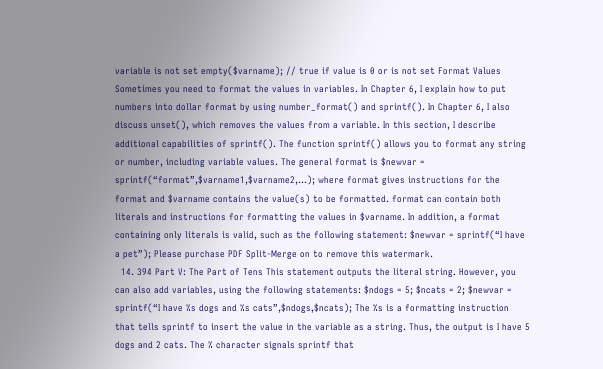variable is not set empty($varname); // true if value is 0 or is not set Format Values Sometimes you need to format the values in variables. In Chapter 6, I explain how to put numbers into dollar format by using number_format() and sprintf(). In Chapter 6, I also discuss unset(), which removes the values from a variable. In this section, I describe additional capabilities of sprintf(). The function sprintf() allows you to format any string or number, including variable values. The general format is $newvar = sprintf(“format”,$varname1,$varname2,...); where format gives instructions for the format and $varname contains the value(s) to be formatted. format can contain both literals and instructions for formatting the values in $varname. In addition, a format containing only literals is valid, such as the following statement: $newvar = sprintf(“I have a pet”); Please purchase PDF Split-Merge on to remove this watermark.
  14. 394 Part V: The Part of Tens This statement outputs the literal string. However, you can also add variables, using the following statements: $ndogs = 5; $ncats = 2; $newvar = sprintf(“I have %s dogs and %s cats”,$ndogs,$ncats); The %s is a formatting instruction that tells sprintf to insert the value in the variable as a string. Thus, the output is I have 5 dogs and 2 cats. The % character signals sprintf that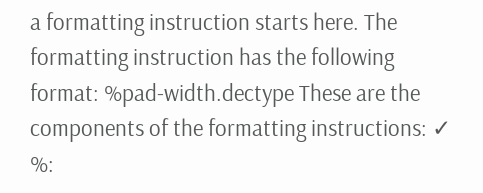a formatting instruction starts here. The formatting instruction has the following format: %pad-width.dectype These are the components of the formatting instructions: ✓ %: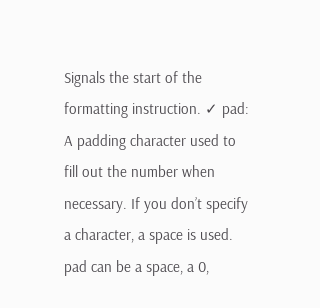Signals the start of the formatting instruction. ✓ pad: A padding character used to fill out the number when necessary. If you don’t specify a character, a space is used. pad can be a space, a 0,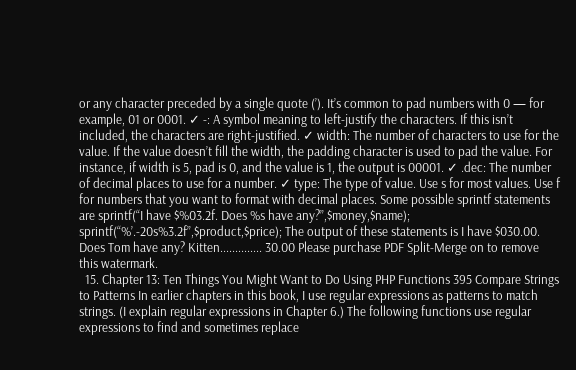or any character preceded by a single quote (’). It’s common to pad numbers with 0 — for example, 01 or 0001. ✓ -: A symbol meaning to left-justify the characters. If this isn’t included, the characters are right-justified. ✓ width: The number of characters to use for the value. If the value doesn’t fill the width, the padding character is used to pad the value. For instance, if width is 5, pad is 0, and the value is 1, the output is 00001. ✓ .dec: The number of decimal places to use for a number. ✓ type: The type of value. Use s for most values. Use f for numbers that you want to format with decimal places. Some possible sprintf statements are sprintf(“I have $%03.2f. Does %s have any?”,$money,$name); sprintf(“%’.-20s%3.2f”,$product,$price); The output of these statements is I have $030.00. Does Tom have any? Kitten.............. 30.00 Please purchase PDF Split-Merge on to remove this watermark.
  15. Chapter 13: Ten Things You Might Want to Do Using PHP Functions 395 Compare Strings to Patterns In earlier chapters in this book, I use regular expressions as patterns to match strings. (I explain regular expressions in Chapter 6.) The following functions use regular expressions to find and sometimes replace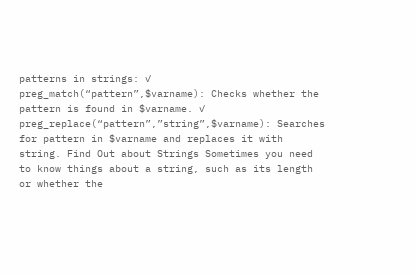patterns in strings: ✓ preg_match(“pattern”,$varname): Checks whether the pattern is found in $varname. ✓ preg_replace(“pattern”,”string”,$varname): Searches for pattern in $varname and replaces it with string. Find Out about Strings Sometimes you need to know things about a string, such as its length or whether the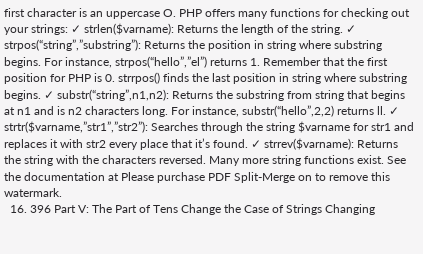first character is an uppercase O. PHP offers many functions for checking out your strings: ✓ strlen($varname): Returns the length of the string. ✓ strpos(“string”,”substring”): Returns the position in string where substring begins. For instance, strpos(“hello”,”el”) returns 1. Remember that the first position for PHP is 0. strrpos() finds the last position in string where substring begins. ✓ substr(“string”,n1,n2): Returns the substring from string that begins at n1 and is n2 characters long. For instance, substr(“hello”,2,2) returns ll. ✓ strtr($varname,”str1”,”str2”): Searches through the string $varname for str1 and replaces it with str2 every place that it’s found. ✓ strrev($varname): Returns the string with the characters reversed. Many more string functions exist. See the documentation at Please purchase PDF Split-Merge on to remove this watermark.
  16. 396 Part V: The Part of Tens Change the Case of Strings Changing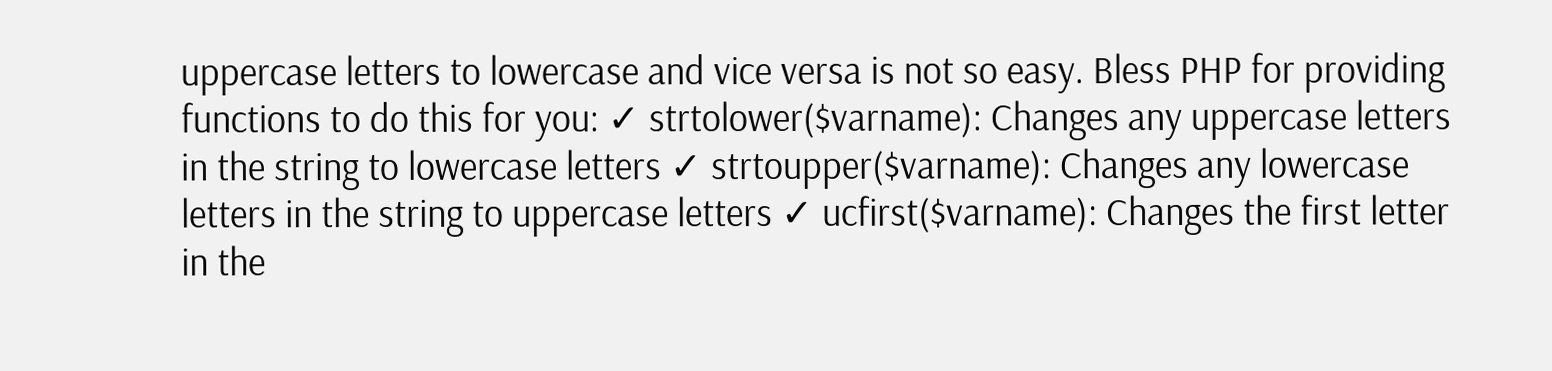uppercase letters to lowercase and vice versa is not so easy. Bless PHP for providing functions to do this for you: ✓ strtolower($varname): Changes any uppercase letters in the string to lowercase letters ✓ strtoupper($varname): Changes any lowercase letters in the string to uppercase letters ✓ ucfirst($varname): Changes the first letter in the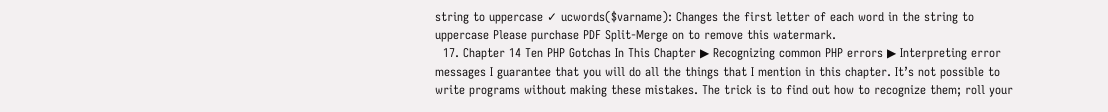string to uppercase ✓ ucwords($varname): Changes the first letter of each word in the string to uppercase Please purchase PDF Split-Merge on to remove this watermark.
  17. Chapter 14 Ten PHP Gotchas In This Chapter ▶ Recognizing common PHP errors ▶ Interpreting error messages I guarantee that you will do all the things that I mention in this chapter. It’s not possible to write programs without making these mistakes. The trick is to find out how to recognize them; roll your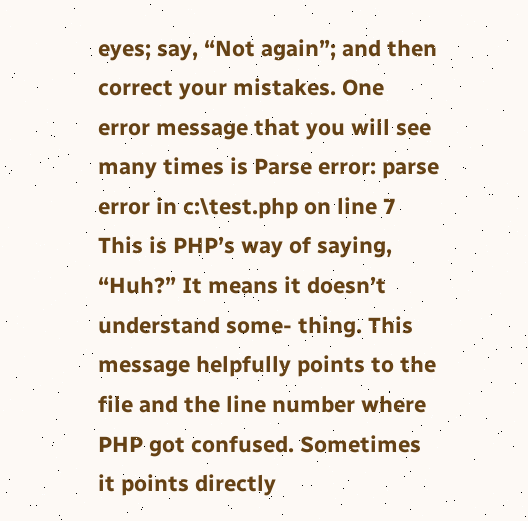eyes; say, “Not again”; and then correct your mistakes. One error message that you will see many times is Parse error: parse error in c:\test.php on line 7 This is PHP’s way of saying, “Huh?” It means it doesn’t understand some- thing. This message helpfully points to the file and the line number where PHP got confused. Sometimes it points directly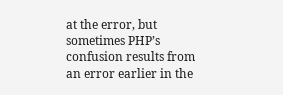at the error, but sometimes PHP’s confusion results from an error earlier in the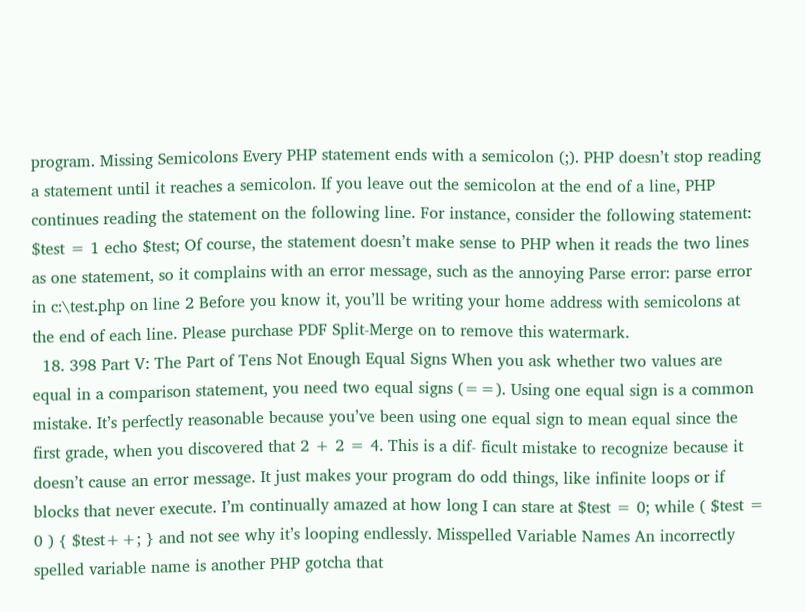program. Missing Semicolons Every PHP statement ends with a semicolon (;). PHP doesn’t stop reading a statement until it reaches a semicolon. If you leave out the semicolon at the end of a line, PHP continues reading the statement on the following line. For instance, consider the following statement: $test = 1 echo $test; Of course, the statement doesn’t make sense to PHP when it reads the two lines as one statement, so it complains with an error message, such as the annoying Parse error: parse error in c:\test.php on line 2 Before you know it, you’ll be writing your home address with semicolons at the end of each line. Please purchase PDF Split-Merge on to remove this watermark.
  18. 398 Part V: The Part of Tens Not Enough Equal Signs When you ask whether two values are equal in a comparison statement, you need two equal signs (==). Using one equal sign is a common mistake. It’s perfectly reasonable because you’ve been using one equal sign to mean equal since the first grade, when you discovered that 2 + 2 = 4. This is a dif- ficult mistake to recognize because it doesn’t cause an error message. It just makes your program do odd things, like infinite loops or if blocks that never execute. I’m continually amazed at how long I can stare at $test = 0; while ( $test = 0 ) { $test++; } and not see why it’s looping endlessly. Misspelled Variable Names An incorrectly spelled variable name is another PHP gotcha that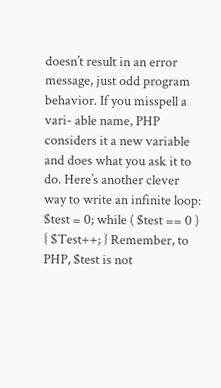doesn’t result in an error message, just odd program behavior. If you misspell a vari- able name, PHP considers it a new variable and does what you ask it to do. Here’s another clever way to write an infinite loop: $test = 0; while ( $test == 0 ) { $Test++; } Remember, to PHP, $test is not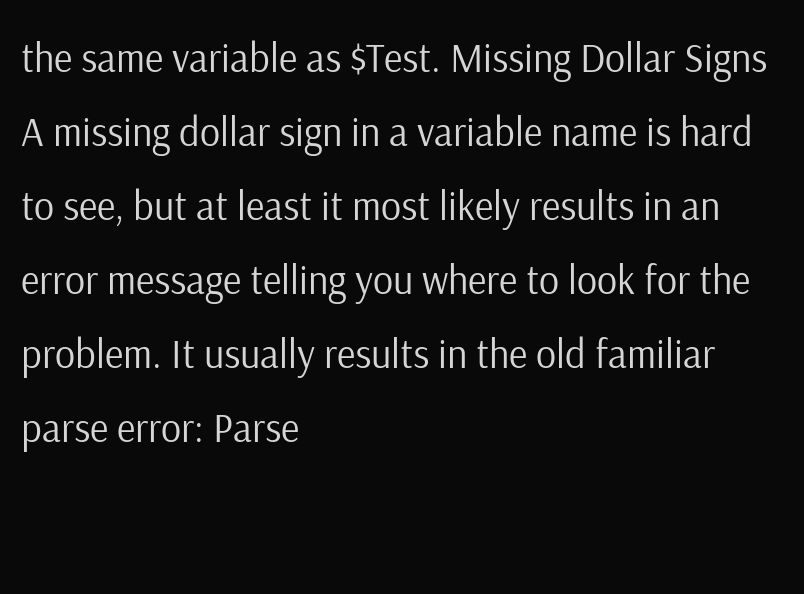the same variable as $Test. Missing Dollar Signs A missing dollar sign in a variable name is hard to see, but at least it most likely results in an error message telling you where to look for the problem. It usually results in the old familiar parse error: Parse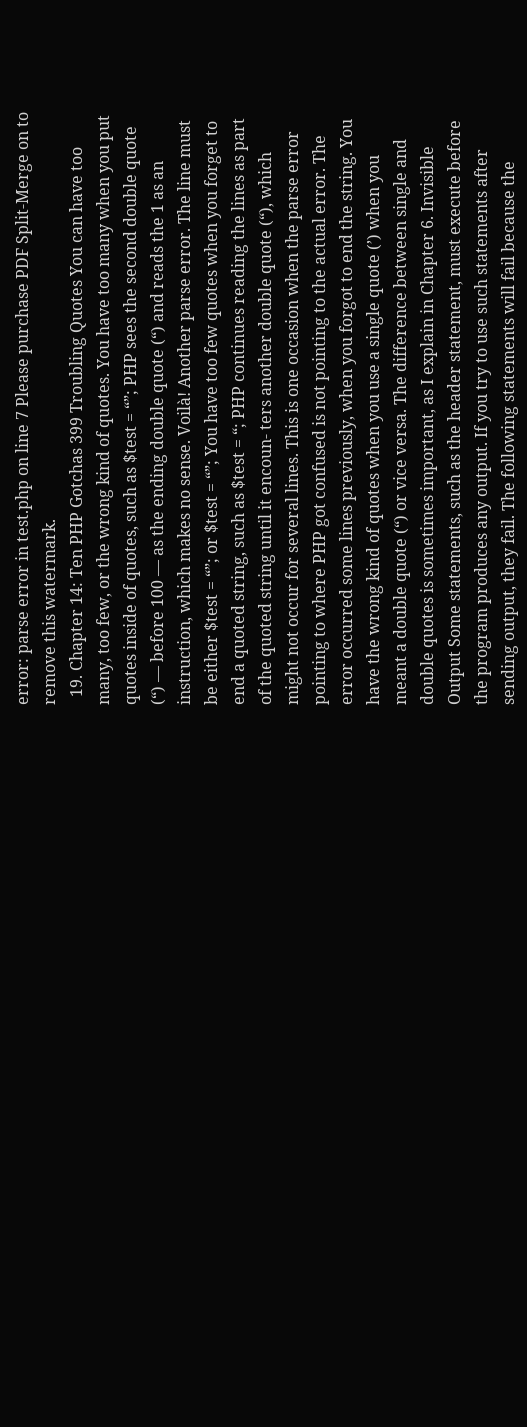error: parse error in test.php on line 7 Please purchase PDF Split-Merge on to remove this watermark.
  19. Chapter 14: Ten PHP Gotchas 399 Troubling Quotes You can have too many, too few, or the wrong kind of quotes. You have too many when you put quotes inside of quotes, such as $test = “”; PHP sees the second double quote (“) — before 100 — as the ending double quote (“) and reads the 1 as an instruction, which makes no sense. Voilà! Another parse error. The line must be either $test = “”; or $test = “”; You have too few quotes when you forget to end a quoted string, such as $test = “; PHP continues reading the lines as part of the quoted string until it encoun- ters another double quote (“), which might not occur for several lines. This is one occasion when the parse error pointing to where PHP got confused is not pointing to the actual error. The error occurred some lines previously, when you forgot to end the string. You have the wrong kind of quotes when you use a single quote (’) when you meant a double quote (“) or vice versa. The difference between single and double quotes is sometimes important, as I explain in Chapter 6. Invisible Output Some statements, such as the header statement, must execute before the program produces any output. If you try to use such statements after sending output, they fail. The following statements will fail because the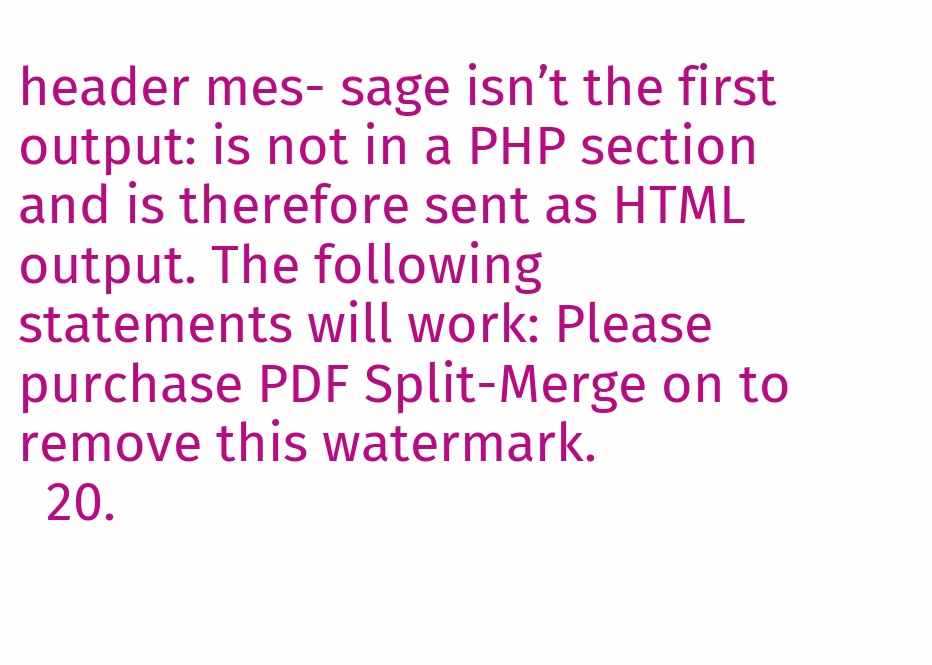header mes- sage isn’t the first output: is not in a PHP section and is therefore sent as HTML output. The following statements will work: Please purchase PDF Split-Merge on to remove this watermark.
  20.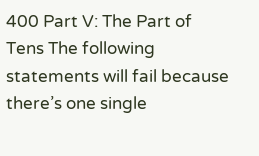400 Part V: The Part of Tens The following statements will fail because there’s one single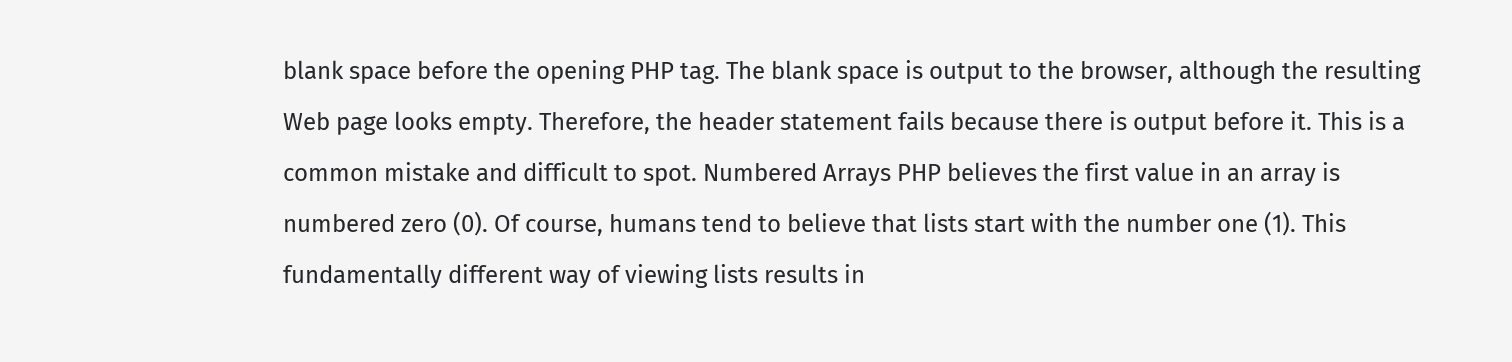blank space before the opening PHP tag. The blank space is output to the browser, although the resulting Web page looks empty. Therefore, the header statement fails because there is output before it. This is a common mistake and difficult to spot. Numbered Arrays PHP believes the first value in an array is numbered zero (0). Of course, humans tend to believe that lists start with the number one (1). This fundamentally different way of viewing lists results in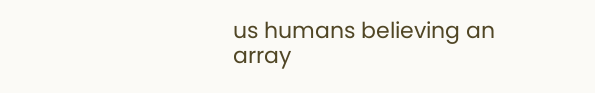us humans believing an array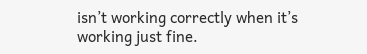isn’t working correctly when it’s working just fine.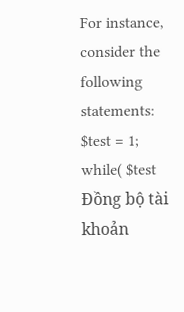For instance, consider the following statements: $test = 1; while( $test
Đồng bộ tài khoản